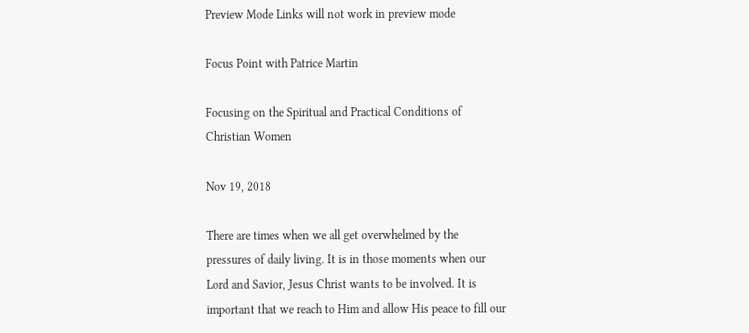Preview Mode Links will not work in preview mode

Focus Point with Patrice Martin

Focusing on the Spiritual and Practical Conditions of Christian Women

Nov 19, 2018

There are times when we all get overwhelmed by the pressures of daily living. It is in those moments when our Lord and Savior, Jesus Christ wants to be involved. It is important that we reach to Him and allow His peace to fill our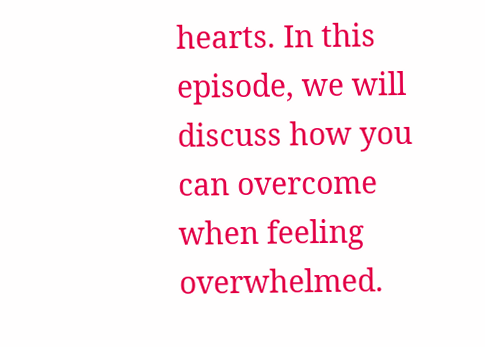hearts. In this episode, we will discuss how you can overcome when feeling overwhelmed.